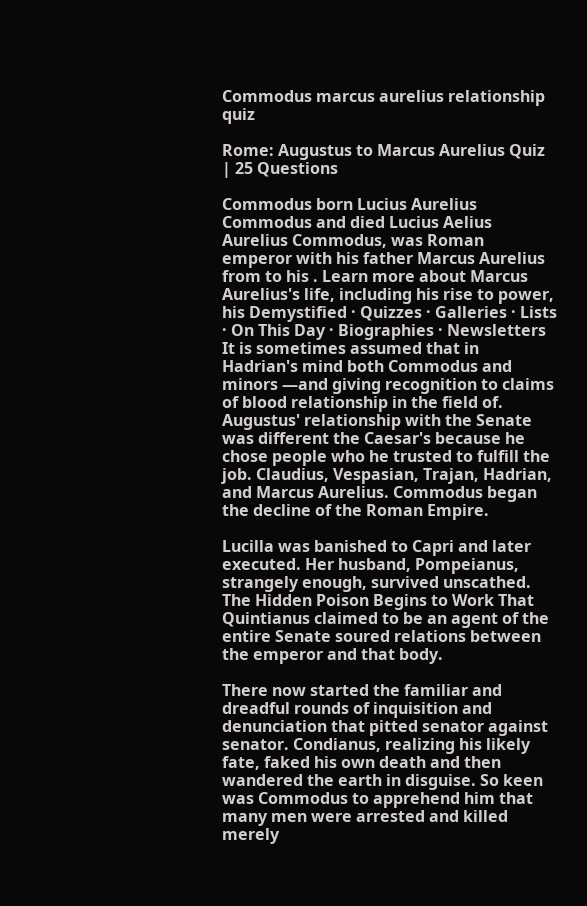Commodus marcus aurelius relationship quiz

Rome: Augustus to Marcus Aurelius Quiz | 25 Questions

Commodus born Lucius Aurelius Commodus and died Lucius Aelius Aurelius Commodus, was Roman emperor with his father Marcus Aurelius from to his . Learn more about Marcus Aurelius's life, including his rise to power, his Demystified · Quizzes · Galleries · Lists · On This Day · Biographies · Newsletters It is sometimes assumed that in Hadrian's mind both Commodus and minors —and giving recognition to claims of blood relationship in the field of. Augustus' relationship with the Senate was different the Caesar's because he chose people who he trusted to fulfill the job. Claudius, Vespasian, Trajan, Hadrian, and Marcus Aurelius. Commodus began the decline of the Roman Empire.

Lucilla was banished to Capri and later executed. Her husband, Pompeianus, strangely enough, survived unscathed. The Hidden Poison Begins to Work That Quintianus claimed to be an agent of the entire Senate soured relations between the emperor and that body.

There now started the familiar and dreadful rounds of inquisition and denunciation that pitted senator against senator. Condianus, realizing his likely fate, faked his own death and then wandered the earth in disguise. So keen was Commodus to apprehend him that many men were arrested and killed merely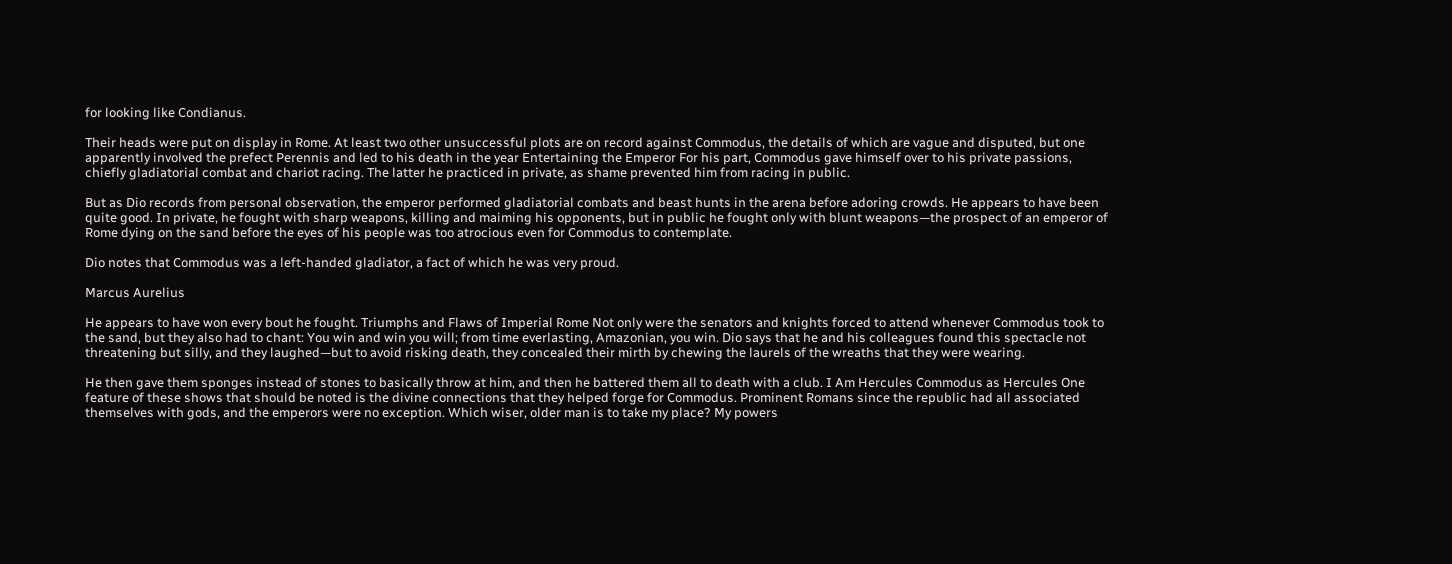for looking like Condianus.

Their heads were put on display in Rome. At least two other unsuccessful plots are on record against Commodus, the details of which are vague and disputed, but one apparently involved the prefect Perennis and led to his death in the year Entertaining the Emperor For his part, Commodus gave himself over to his private passions, chiefly gladiatorial combat and chariot racing. The latter he practiced in private, as shame prevented him from racing in public.

But as Dio records from personal observation, the emperor performed gladiatorial combats and beast hunts in the arena before adoring crowds. He appears to have been quite good. In private, he fought with sharp weapons, killing and maiming his opponents, but in public he fought only with blunt weapons—the prospect of an emperor of Rome dying on the sand before the eyes of his people was too atrocious even for Commodus to contemplate.

Dio notes that Commodus was a left-handed gladiator, a fact of which he was very proud.

Marcus Aurelius

He appears to have won every bout he fought. Triumphs and Flaws of Imperial Rome Not only were the senators and knights forced to attend whenever Commodus took to the sand, but they also had to chant: You win and win you will; from time everlasting, Amazonian, you win. Dio says that he and his colleagues found this spectacle not threatening but silly, and they laughed—but to avoid risking death, they concealed their mirth by chewing the laurels of the wreaths that they were wearing.

He then gave them sponges instead of stones to basically throw at him, and then he battered them all to death with a club. I Am Hercules Commodus as Hercules One feature of these shows that should be noted is the divine connections that they helped forge for Commodus. Prominent Romans since the republic had all associated themselves with gods, and the emperors were no exception. Which wiser, older man is to take my place? My powers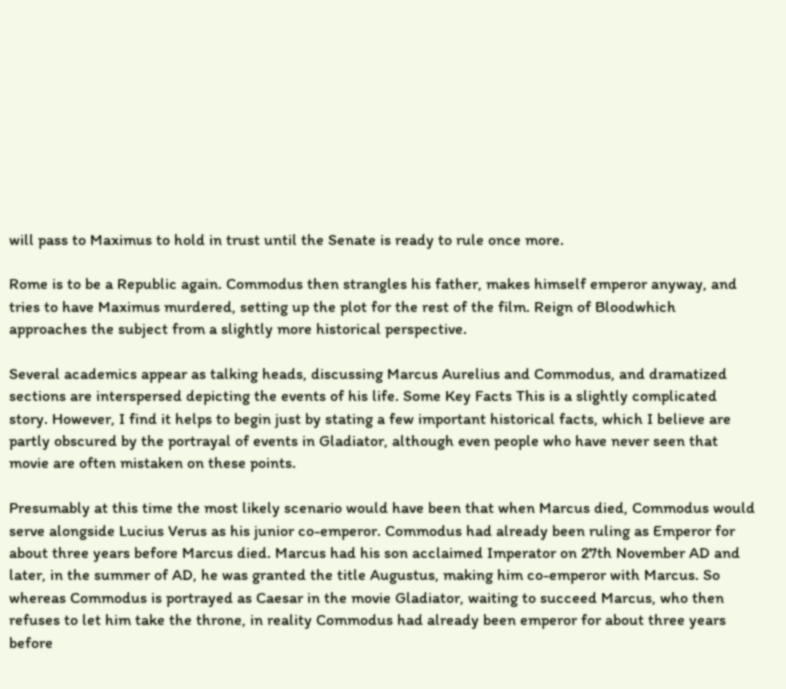will pass to Maximus to hold in trust until the Senate is ready to rule once more.

Rome is to be a Republic again. Commodus then strangles his father, makes himself emperor anyway, and tries to have Maximus murdered, setting up the plot for the rest of the film. Reign of Bloodwhich approaches the subject from a slightly more historical perspective.

Several academics appear as talking heads, discussing Marcus Aurelius and Commodus, and dramatized sections are interspersed depicting the events of his life. Some Key Facts This is a slightly complicated story. However, I find it helps to begin just by stating a few important historical facts, which I believe are partly obscured by the portrayal of events in Gladiator, although even people who have never seen that movie are often mistaken on these points.

Presumably at this time the most likely scenario would have been that when Marcus died, Commodus would serve alongside Lucius Verus as his junior co-emperor. Commodus had already been ruling as Emperor for about three years before Marcus died. Marcus had his son acclaimed Imperator on 27th November AD and later, in the summer of AD, he was granted the title Augustus, making him co-emperor with Marcus. So whereas Commodus is portrayed as Caesar in the movie Gladiator, waiting to succeed Marcus, who then refuses to let him take the throne, in reality Commodus had already been emperor for about three years before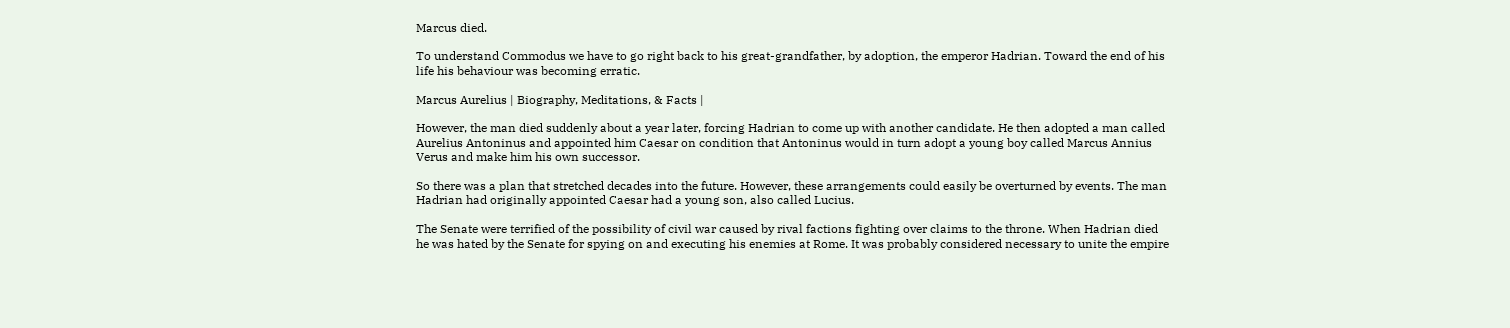Marcus died.

To understand Commodus we have to go right back to his great-grandfather, by adoption, the emperor Hadrian. Toward the end of his life his behaviour was becoming erratic.

Marcus Aurelius | Biography, Meditations, & Facts |

However, the man died suddenly about a year later, forcing Hadrian to come up with another candidate. He then adopted a man called Aurelius Antoninus and appointed him Caesar on condition that Antoninus would in turn adopt a young boy called Marcus Annius Verus and make him his own successor.

So there was a plan that stretched decades into the future. However, these arrangements could easily be overturned by events. The man Hadrian had originally appointed Caesar had a young son, also called Lucius.

The Senate were terrified of the possibility of civil war caused by rival factions fighting over claims to the throne. When Hadrian died he was hated by the Senate for spying on and executing his enemies at Rome. It was probably considered necessary to unite the empire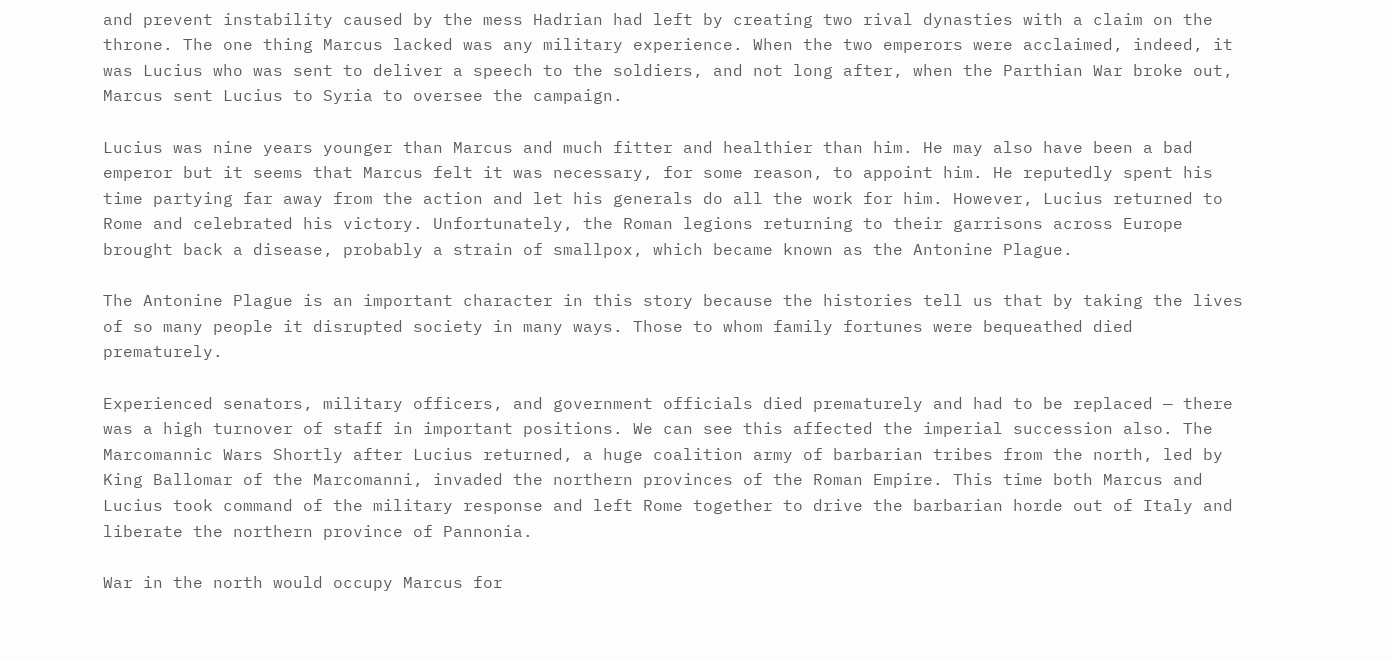and prevent instability caused by the mess Hadrian had left by creating two rival dynasties with a claim on the throne. The one thing Marcus lacked was any military experience. When the two emperors were acclaimed, indeed, it was Lucius who was sent to deliver a speech to the soldiers, and not long after, when the Parthian War broke out, Marcus sent Lucius to Syria to oversee the campaign.

Lucius was nine years younger than Marcus and much fitter and healthier than him. He may also have been a bad emperor but it seems that Marcus felt it was necessary, for some reason, to appoint him. He reputedly spent his time partying far away from the action and let his generals do all the work for him. However, Lucius returned to Rome and celebrated his victory. Unfortunately, the Roman legions returning to their garrisons across Europe brought back a disease, probably a strain of smallpox, which became known as the Antonine Plague.

The Antonine Plague is an important character in this story because the histories tell us that by taking the lives of so many people it disrupted society in many ways. Those to whom family fortunes were bequeathed died prematurely.

Experienced senators, military officers, and government officials died prematurely and had to be replaced — there was a high turnover of staff in important positions. We can see this affected the imperial succession also. The Marcomannic Wars Shortly after Lucius returned, a huge coalition army of barbarian tribes from the north, led by King Ballomar of the Marcomanni, invaded the northern provinces of the Roman Empire. This time both Marcus and Lucius took command of the military response and left Rome together to drive the barbarian horde out of Italy and liberate the northern province of Pannonia.

War in the north would occupy Marcus for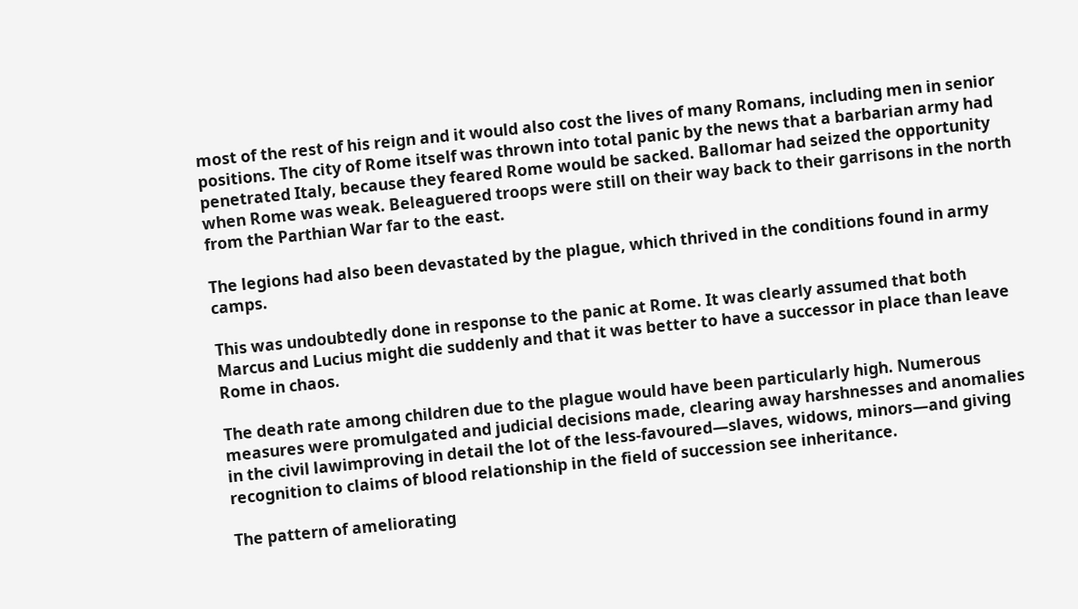most of the rest of his reign and it would also cost the lives of many Romans, including men in senior positions. The city of Rome itself was thrown into total panic by the news that a barbarian army had penetrated Italy, because they feared Rome would be sacked. Ballomar had seized the opportunity when Rome was weak. Beleaguered troops were still on their way back to their garrisons in the north from the Parthian War far to the east.

The legions had also been devastated by the plague, which thrived in the conditions found in army camps.

This was undoubtedly done in response to the panic at Rome. It was clearly assumed that both Marcus and Lucius might die suddenly and that it was better to have a successor in place than leave Rome in chaos.

The death rate among children due to the plague would have been particularly high. Numerous measures were promulgated and judicial decisions made, clearing away harshnesses and anomalies in the civil lawimproving in detail the lot of the less-favoured—slaves, widows, minors—and giving recognition to claims of blood relationship in the field of succession see inheritance.

The pattern of ameliorating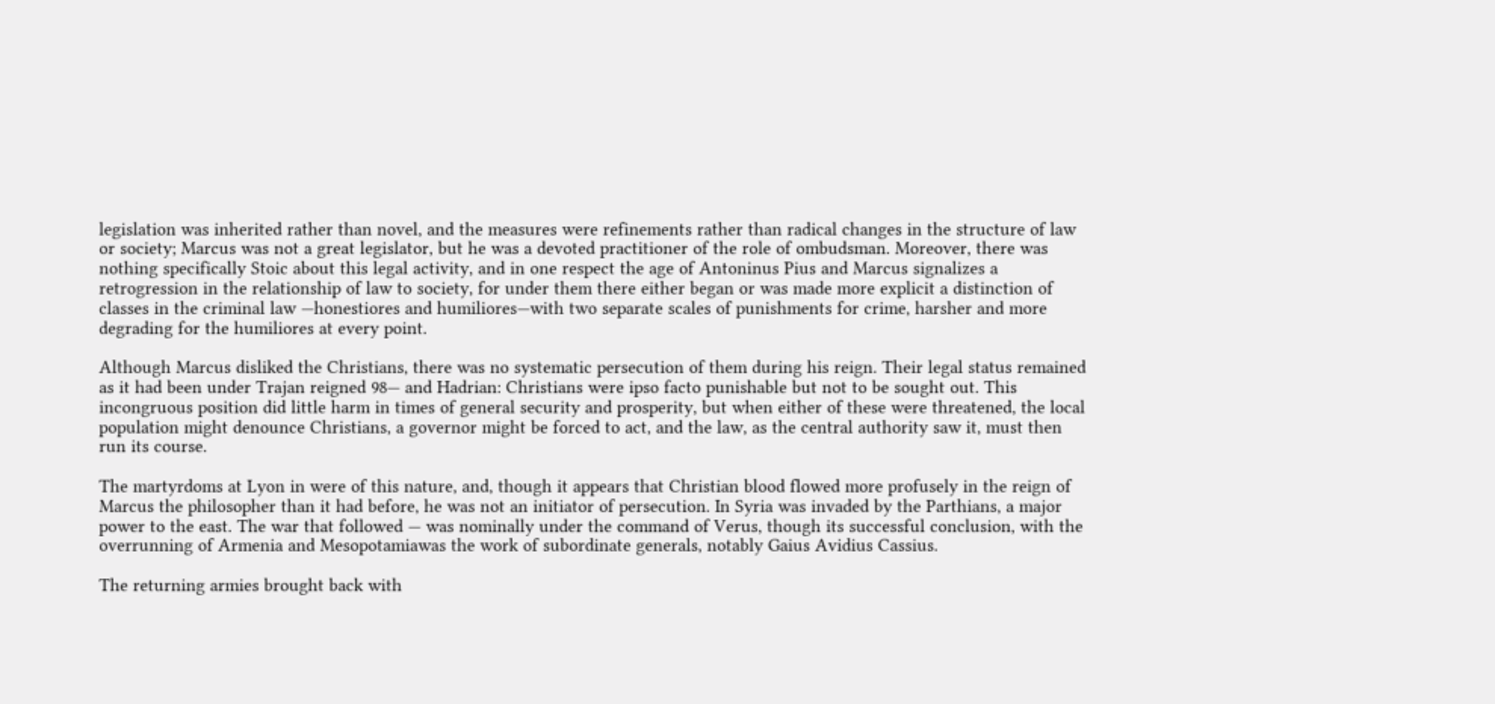legislation was inherited rather than novel, and the measures were refinements rather than radical changes in the structure of law or society; Marcus was not a great legislator, but he was a devoted practitioner of the role of ombudsman. Moreover, there was nothing specifically Stoic about this legal activity, and in one respect the age of Antoninus Pius and Marcus signalizes a retrogression in the relationship of law to society, for under them there either began or was made more explicit a distinction of classes in the criminal law —honestiores and humiliores—with two separate scales of punishments for crime, harsher and more degrading for the humiliores at every point.

Although Marcus disliked the Christians, there was no systematic persecution of them during his reign. Their legal status remained as it had been under Trajan reigned 98— and Hadrian: Christians were ipso facto punishable but not to be sought out. This incongruous position did little harm in times of general security and prosperity, but when either of these were threatened, the local population might denounce Christians, a governor might be forced to act, and the law, as the central authority saw it, must then run its course.

The martyrdoms at Lyon in were of this nature, and, though it appears that Christian blood flowed more profusely in the reign of Marcus the philosopher than it had before, he was not an initiator of persecution. In Syria was invaded by the Parthians, a major power to the east. The war that followed — was nominally under the command of Verus, though its successful conclusion, with the overrunning of Armenia and Mesopotamiawas the work of subordinate generals, notably Gaius Avidius Cassius.

The returning armies brought back with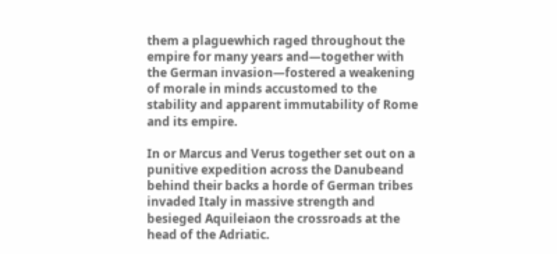them a plaguewhich raged throughout the empire for many years and—together with the German invasion—fostered a weakening of morale in minds accustomed to the stability and apparent immutability of Rome and its empire.

In or Marcus and Verus together set out on a punitive expedition across the Danubeand behind their backs a horde of German tribes invaded Italy in massive strength and besieged Aquileiaon the crossroads at the head of the Adriatic.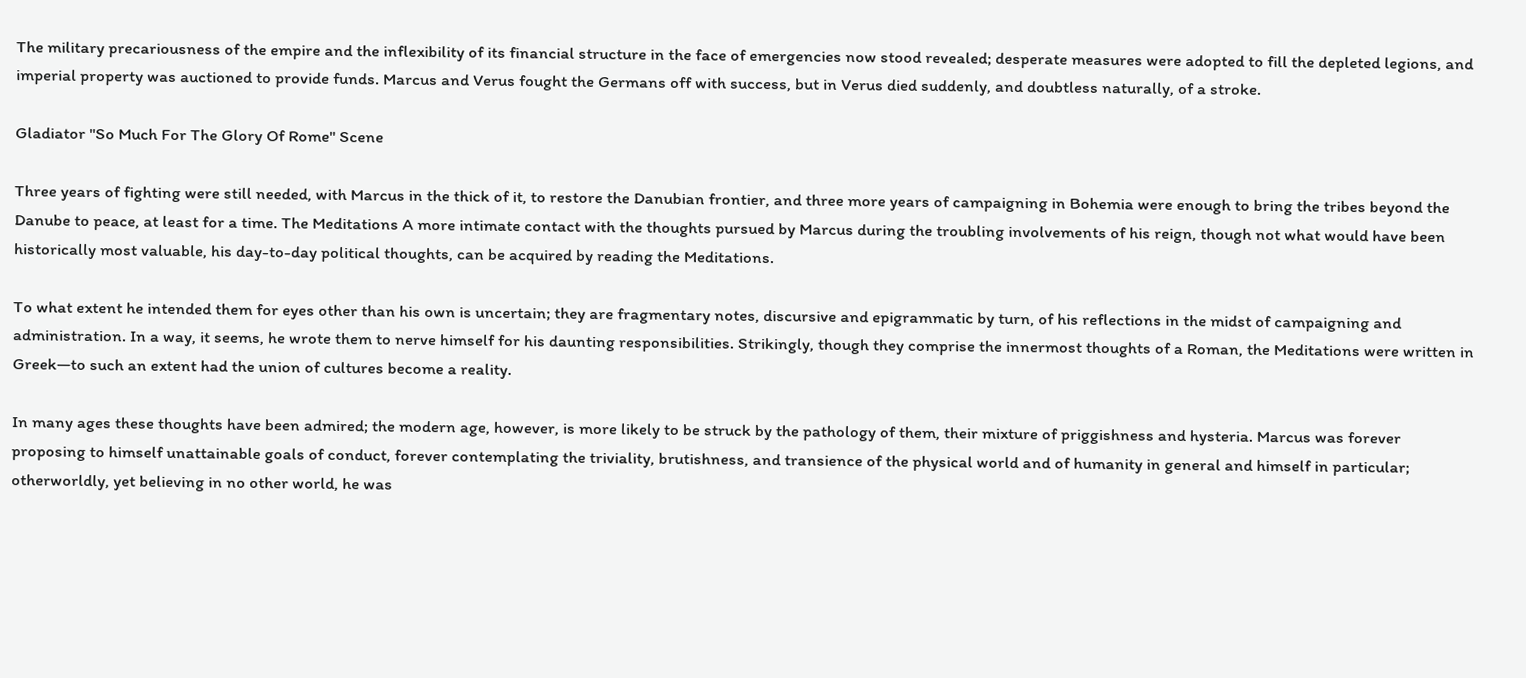The military precariousness of the empire and the inflexibility of its financial structure in the face of emergencies now stood revealed; desperate measures were adopted to fill the depleted legions, and imperial property was auctioned to provide funds. Marcus and Verus fought the Germans off with success, but in Verus died suddenly, and doubtless naturally, of a stroke.

Gladiator "So Much For The Glory Of Rome" Scene

Three years of fighting were still needed, with Marcus in the thick of it, to restore the Danubian frontier, and three more years of campaigning in Bohemia were enough to bring the tribes beyond the Danube to peace, at least for a time. The Meditations A more intimate contact with the thoughts pursued by Marcus during the troubling involvements of his reign, though not what would have been historically most valuable, his day-to-day political thoughts, can be acquired by reading the Meditations.

To what extent he intended them for eyes other than his own is uncertain; they are fragmentary notes, discursive and epigrammatic by turn, of his reflections in the midst of campaigning and administration. In a way, it seems, he wrote them to nerve himself for his daunting responsibilities. Strikingly, though they comprise the innermost thoughts of a Roman, the Meditations were written in Greek—to such an extent had the union of cultures become a reality.

In many ages these thoughts have been admired; the modern age, however, is more likely to be struck by the pathology of them, their mixture of priggishness and hysteria. Marcus was forever proposing to himself unattainable goals of conduct, forever contemplating the triviality, brutishness, and transience of the physical world and of humanity in general and himself in particular; otherworldly, yet believing in no other world, he was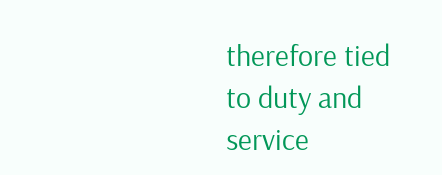therefore tied to duty and service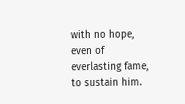with no hope, even of everlasting fame, to sustain him.